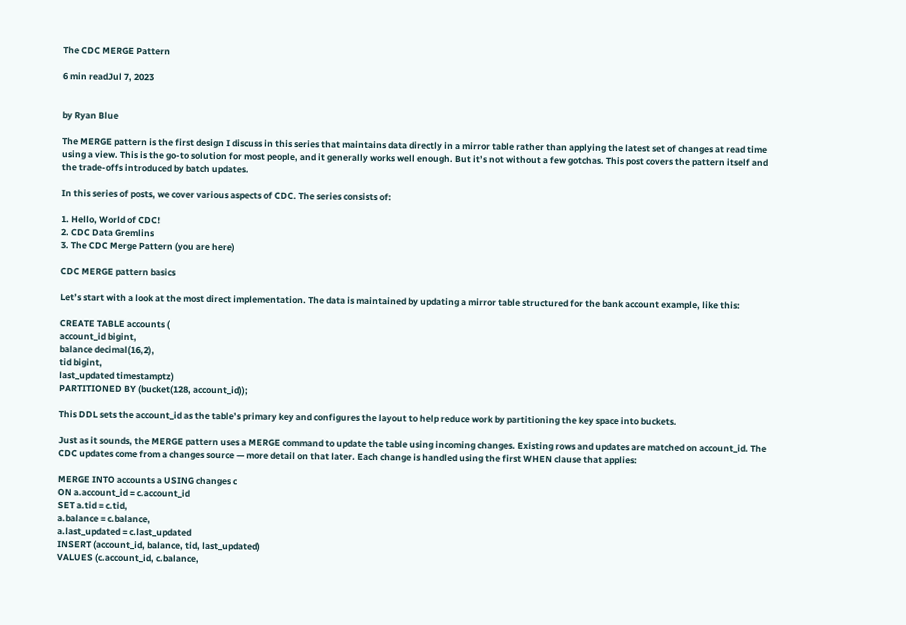The CDC MERGE Pattern

6 min readJul 7, 2023


by Ryan Blue

The MERGE pattern is the first design I discuss in this series that maintains data directly in a mirror table rather than applying the latest set of changes at read time using a view. This is the go-to solution for most people, and it generally works well enough. But it’s not without a few gotchas. This post covers the pattern itself and the trade-offs introduced by batch updates.

In this series of posts, we cover various aspects of CDC. The series consists of:

1. Hello, World of CDC!
2. CDC Data Gremlins
3. The CDC Merge Pattern (you are here)

CDC MERGE pattern basics

Let’s start with a look at the most direct implementation. The data is maintained by updating a mirror table structured for the bank account example, like this:

CREATE TABLE accounts (
account_id bigint,
balance decimal(16,2),
tid bigint,
last_updated timestamptz)
PARTITIONED BY (bucket(128, account_id));

This DDL sets the account_id as the table’s primary key and configures the layout to help reduce work by partitioning the key space into buckets.

Just as it sounds, the MERGE pattern uses a MERGE command to update the table using incoming changes. Existing rows and updates are matched on account_id. The CDC updates come from a changes source — more detail on that later. Each change is handled using the first WHEN clause that applies:

MERGE INTO accounts a USING changes c
ON a.account_id = c.account_id
SET a.tid = c.tid,
a.balance = c.balance,
a.last_updated = c.last_updated
INSERT (account_id, balance, tid, last_updated)
VALUES (c.account_id, c.balance,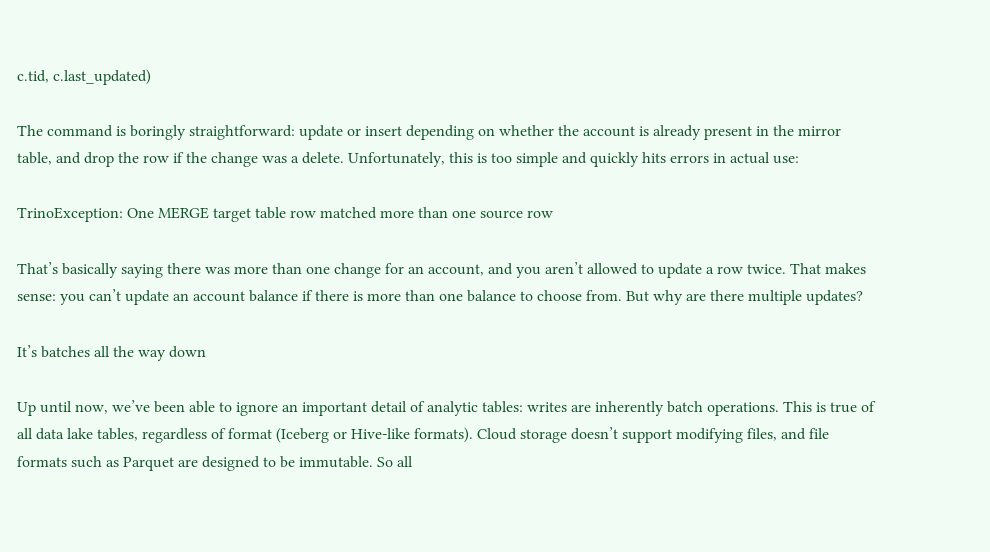c.tid, c.last_updated)

The command is boringly straightforward: update or insert depending on whether the account is already present in the mirror table, and drop the row if the change was a delete. Unfortunately, this is too simple and quickly hits errors in actual use:

TrinoException: One MERGE target table row matched more than one source row

That’s basically saying there was more than one change for an account, and you aren’t allowed to update a row twice. That makes sense: you can’t update an account balance if there is more than one balance to choose from. But why are there multiple updates?

It’s batches all the way down

Up until now, we’ve been able to ignore an important detail of analytic tables: writes are inherently batch operations. This is true of all data lake tables, regardless of format (Iceberg or Hive-like formats). Cloud storage doesn’t support modifying files, and file formats such as Parquet are designed to be immutable. So all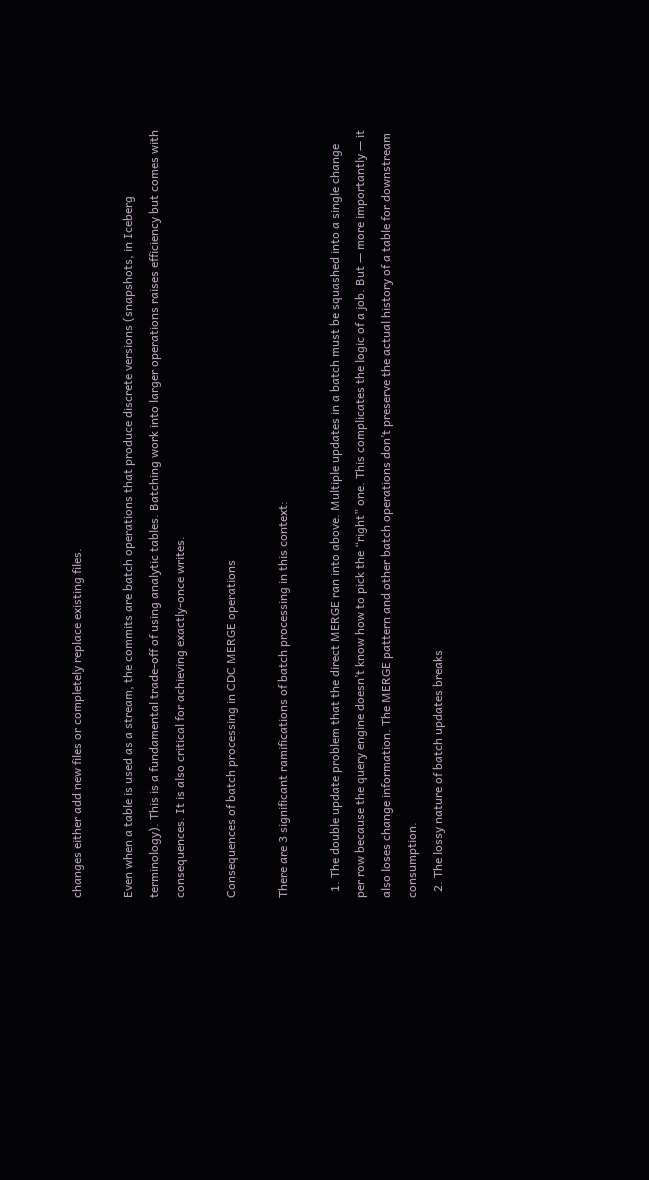changes either add new files or completely replace existing files.

Even when a table is used as a stream, the commits are batch operations that produce discrete versions (snapshots, in Iceberg terminology). This is a fundamental trade-off of using analytic tables. Batching work into larger operations raises efficiency but comes with consequences. It is also critical for achieving exactly-once writes.

Consequences of batch processing in CDC MERGE operations

There are 3 significant ramifications of batch processing in this context:

  1. The double update problem that the direct MERGE ran into above. Multiple updates in a batch must be squashed into a single change per row because the query engine doesn’t know how to pick the “right” one. This complicates the logic of a job. But — more importantly — it also loses change information. The MERGE pattern and other batch operations don’t preserve the actual history of a table for downstream consumption.
  2. The lossy nature of batch updates breaks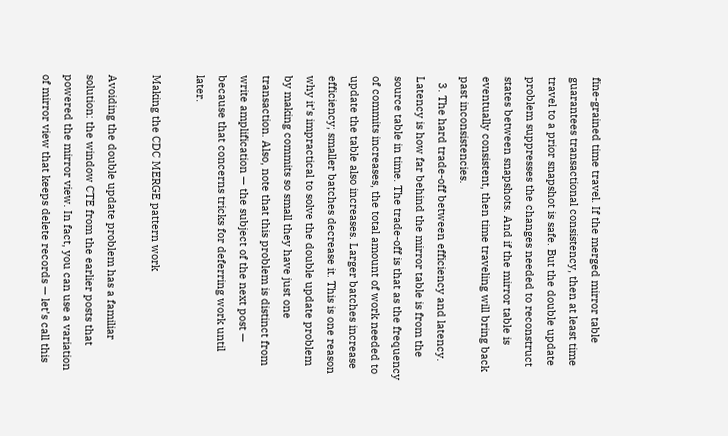fine-grained time travel. If the merged mirror table guarantees transactional consistency, then at least time travel to a prior snapshot is safe. But the double update problem suppresses the changes needed to reconstruct states between snapshots. And if the mirror table is eventually consistent, then time traveling will bring back past inconsistencies.
  3. The hard trade-off between efficiency and latency. Latency is how far behind the mirror table is from the source table in time. The trade-off is that as the frequency of commits increases, the total amount of work needed to update the table also increases. Larger batches increase efficiency; smaller batches decrease it. This is one reason why it’s impractical to solve the double update problem by making commits so small they have just one transaction. Also, note that this problem is distinct from write amplification — the subject of the next post — because that concerns tricks for deferring work until later.

Making the CDC MERGE pattern work

Avoiding the double update problem has a familiar solution: the window CTE from the earlier posts that powered the mirror view. In fact, you can use a variation of mirror view that keeps delete records — let’s call this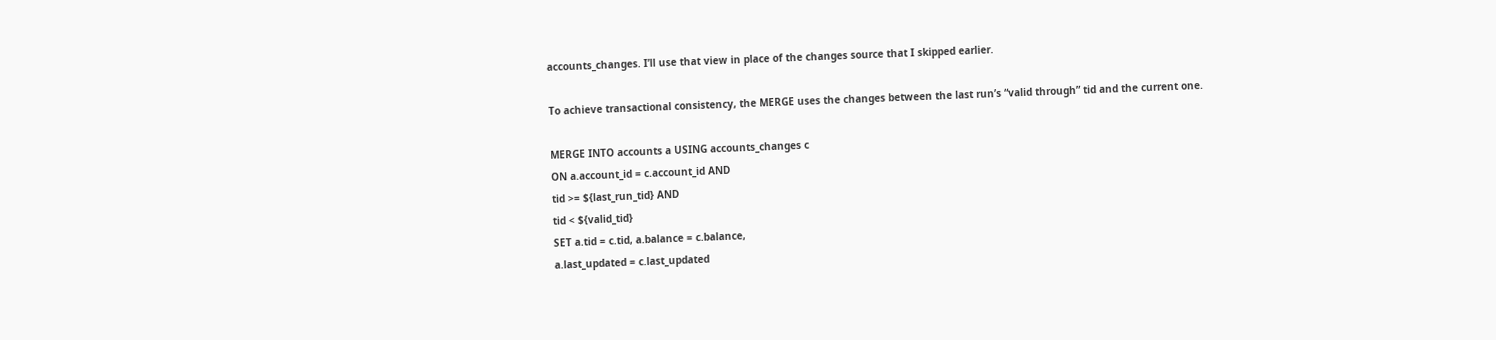accounts_changes. I’ll use that view in place of the changes source that I skipped earlier.

To achieve transactional consistency, the MERGE uses the changes between the last run’s “valid through” tid and the current one.

MERGE INTO accounts a USING accounts_changes c
ON a.account_id = c.account_id AND
tid >= ${last_run_tid} AND
tid < ${valid_tid}
SET a.tid = c.tid, a.balance = c.balance,
a.last_updated = c.last_updated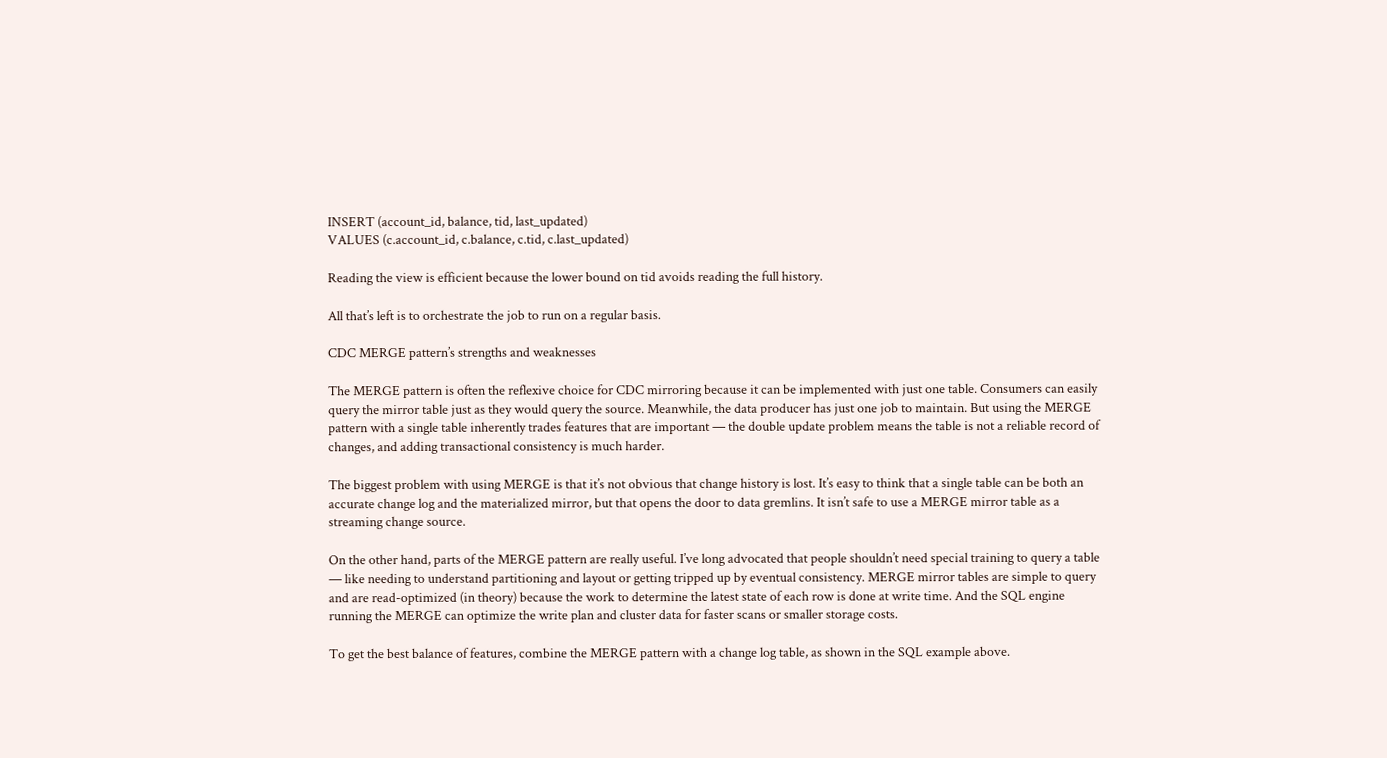INSERT (account_id, balance, tid, last_updated)
VALUES (c.account_id, c.balance, c.tid, c.last_updated)

Reading the view is efficient because the lower bound on tid avoids reading the full history.

All that’s left is to orchestrate the job to run on a regular basis.

CDC MERGE pattern’s strengths and weaknesses

The MERGE pattern is often the reflexive choice for CDC mirroring because it can be implemented with just one table. Consumers can easily query the mirror table just as they would query the source. Meanwhile, the data producer has just one job to maintain. But using the MERGE pattern with a single table inherently trades features that are important — the double update problem means the table is not a reliable record of changes, and adding transactional consistency is much harder.

The biggest problem with using MERGE is that it’s not obvious that change history is lost. It’s easy to think that a single table can be both an accurate change log and the materialized mirror, but that opens the door to data gremlins. It isn’t safe to use a MERGE mirror table as a streaming change source.

On the other hand, parts of the MERGE pattern are really useful. I’ve long advocated that people shouldn’t need special training to query a table — like needing to understand partitioning and layout or getting tripped up by eventual consistency. MERGE mirror tables are simple to query and are read-optimized (in theory) because the work to determine the latest state of each row is done at write time. And the SQL engine running the MERGE can optimize the write plan and cluster data for faster scans or smaller storage costs.

To get the best balance of features, combine the MERGE pattern with a change log table, as shown in the SQL example above.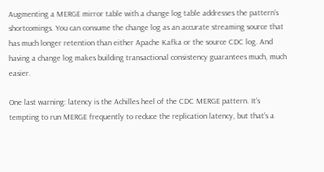Augmenting a MERGE mirror table with a change log table addresses the pattern’s shortcomings. You can consume the change log as an accurate streaming source that has much longer retention than either Apache Kafka or the source CDC log. And having a change log makes building transactional consistency guarantees much, much easier.

One last warning: latency is the Achilles heel of the CDC MERGE pattern. It’s tempting to run MERGE frequently to reduce the replication latency, but that’s a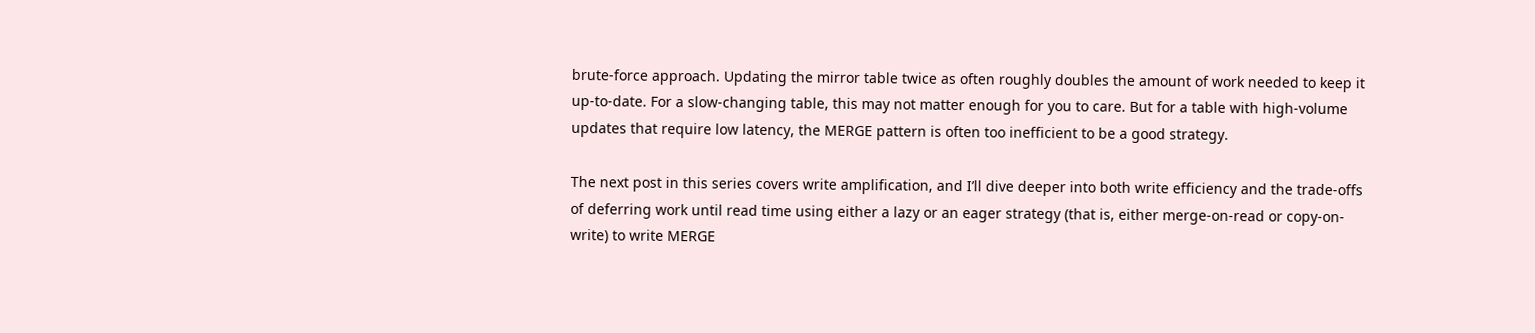brute-force approach. Updating the mirror table twice as often roughly doubles the amount of work needed to keep it up-to-date. For a slow-changing table, this may not matter enough for you to care. But for a table with high-volume updates that require low latency, the MERGE pattern is often too inefficient to be a good strategy.

The next post in this series covers write amplification, and I’ll dive deeper into both write efficiency and the trade-offs of deferring work until read time using either a lazy or an eager strategy (that is, either merge-on-read or copy-on-write) to write MERGE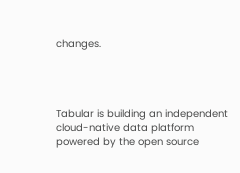changes.




Tabular is building an independent cloud-native data platform powered by the open source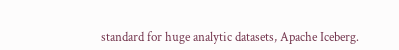standard for huge analytic datasets, Apache Iceberg.